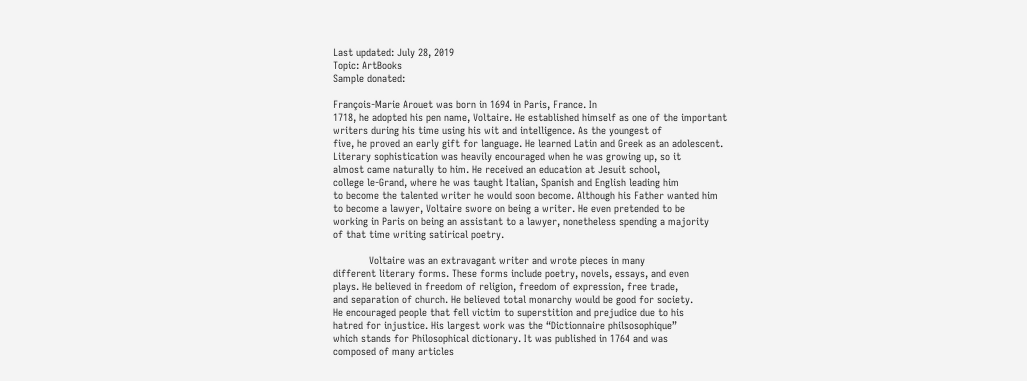Last updated: July 28, 2019
Topic: ArtBooks
Sample donated:

François-Marie Arouet was born in 1694 in Paris, France. In
1718, he adopted his pen name, Voltaire. He established himself as one of the important
writers during his time using his wit and intelligence. As the youngest of
five, he proved an early gift for language. He learned Latin and Greek as an adolescent.
Literary sophistication was heavily encouraged when he was growing up, so it
almost came naturally to him. He received an education at Jesuit school,
college le-Grand, where he was taught Italian, Spanish and English leading him
to become the talented writer he would soon become. Although his Father wanted him
to become a lawyer, Voltaire swore on being a writer. He even pretended to be
working in Paris on being an assistant to a lawyer, nonetheless spending a majority
of that time writing satirical poetry.

            Voltaire was an extravagant writer and wrote pieces in many
different literary forms. These forms include poetry, novels, essays, and even
plays. He believed in freedom of religion, freedom of expression, free trade,
and separation of church. He believed total monarchy would be good for society.
He encouraged people that fell victim to superstition and prejudice due to his
hatred for injustice. His largest work was the “Dictionnaire philsosophique”
which stands for Philosophical dictionary. It was published in 1764 and was
composed of many articles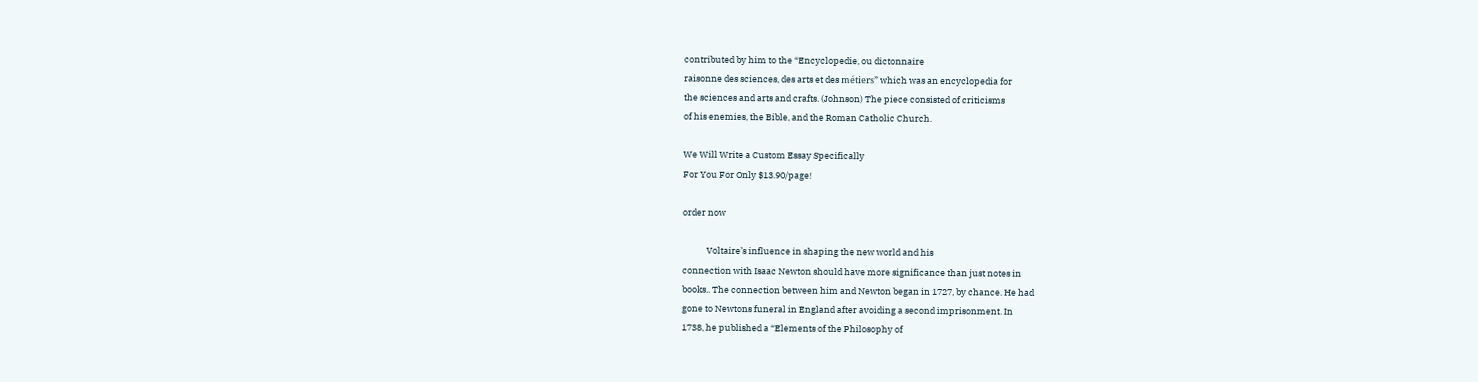contributed by him to the “Encyclopedie, ou dictonnaire
raisonne des sciences, des arts et des métiers” which was an encyclopedia for
the sciences and arts and crafts. (Johnson) The piece consisted of criticisms
of his enemies, the Bible, and the Roman Catholic Church.

We Will Write a Custom Essay Specifically
For You For Only $13.90/page!

order now

            Voltaire’s influence in shaping the new world and his
connection with Isaac Newton should have more significance than just notes in
books.. The connection between him and Newton began in 1727, by chance. He had
gone to Newtons funeral in England after avoiding a second imprisonment. In
1738, he published a “Elements of the Philosophy of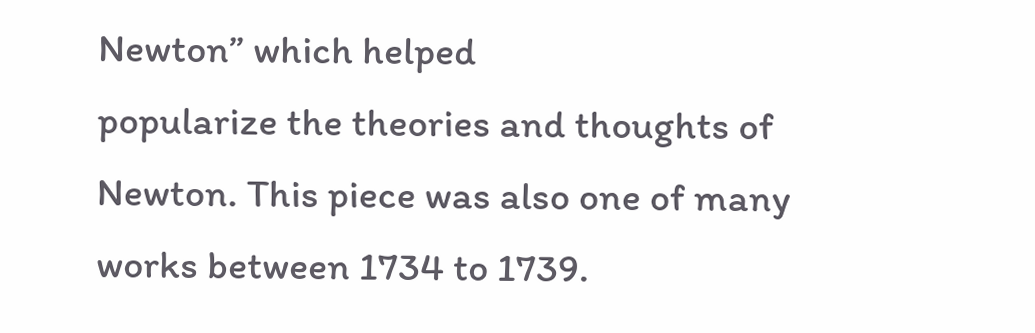Newton” which helped
popularize the theories and thoughts of Newton. This piece was also one of many
works between 1734 to 1739.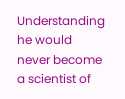Understanding he would never become a scientist of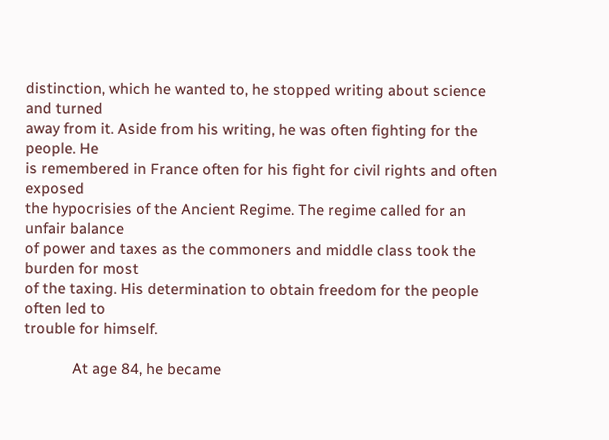distinction, which he wanted to, he stopped writing about science and turned
away from it. Aside from his writing, he was often fighting for the people. He
is remembered in France often for his fight for civil rights and often exposed
the hypocrisies of the Ancient Regime. The regime called for an unfair balance
of power and taxes as the commoners and middle class took the burden for most
of the taxing. His determination to obtain freedom for the people often led to
trouble for himself.

            At age 84, he became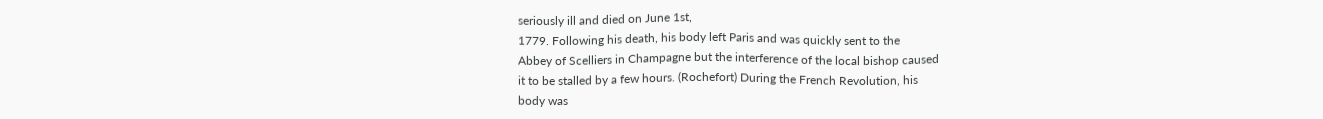seriously ill and died on June 1st,
1779. Following his death, his body left Paris and was quickly sent to the
Abbey of Scelliers in Champagne but the interference of the local bishop caused
it to be stalled by a few hours. (Rochefort) During the French Revolution, his
body was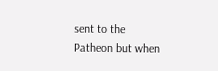sent to the Patheon but when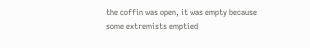the coffin was open, it was empty because
some extremists emptied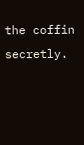the coffin secretly.